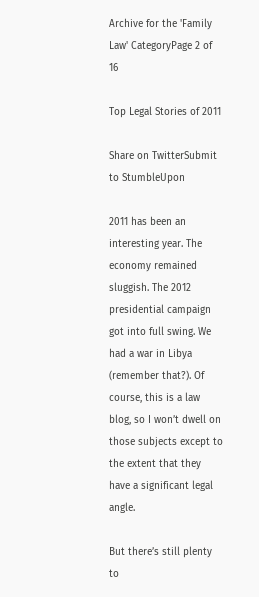Archive for the 'Family Law' CategoryPage 2 of 16

Top Legal Stories of 2011

Share on TwitterSubmit to StumbleUpon

2011 has been an interesting year. The economy remained sluggish. The 2012 presidential campaign got into full swing. We had a war in Libya (remember that?). Of course, this is a law blog, so I won’t dwell on those subjects except to the extent that they have a significant legal angle.

But there’s still plenty to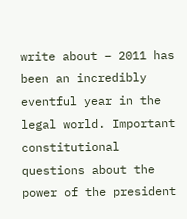write about – 2011 has been an incredibly eventful year in the legal world. Important constitutional questions about the power of the president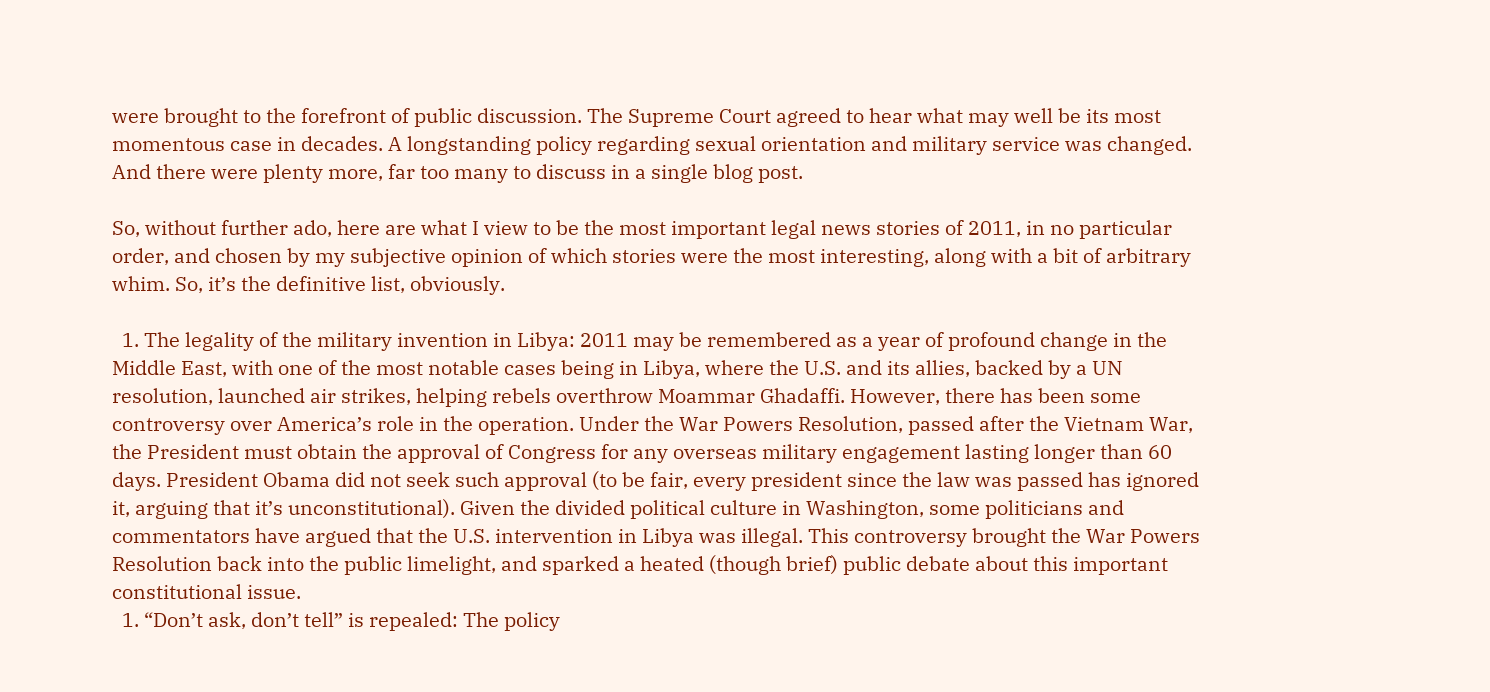were brought to the forefront of public discussion. The Supreme Court agreed to hear what may well be its most momentous case in decades. A longstanding policy regarding sexual orientation and military service was changed. And there were plenty more, far too many to discuss in a single blog post.

So, without further ado, here are what I view to be the most important legal news stories of 2011, in no particular order, and chosen by my subjective opinion of which stories were the most interesting, along with a bit of arbitrary whim. So, it’s the definitive list, obviously.

  1. The legality of the military invention in Libya: 2011 may be remembered as a year of profound change in the Middle East, with one of the most notable cases being in Libya, where the U.S. and its allies, backed by a UN resolution, launched air strikes, helping rebels overthrow Moammar Ghadaffi. However, there has been some controversy over America’s role in the operation. Under the War Powers Resolution, passed after the Vietnam War, the President must obtain the approval of Congress for any overseas military engagement lasting longer than 60 days. President Obama did not seek such approval (to be fair, every president since the law was passed has ignored it, arguing that it’s unconstitutional). Given the divided political culture in Washington, some politicians and commentators have argued that the U.S. intervention in Libya was illegal. This controversy brought the War Powers Resolution back into the public limelight, and sparked a heated (though brief) public debate about this important constitutional issue.
  1. “Don’t ask, don’t tell” is repealed: The policy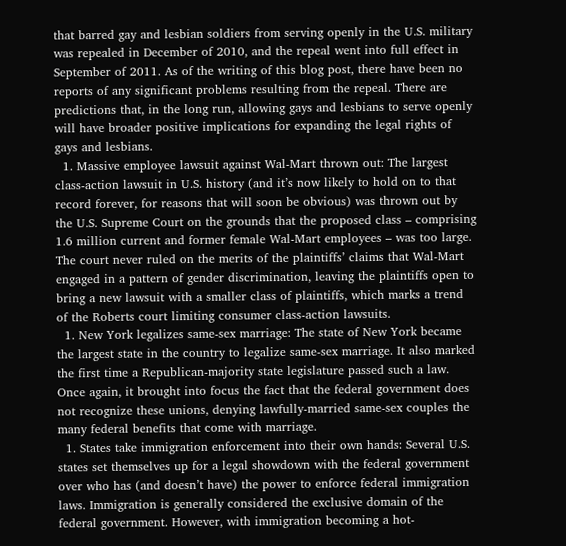that barred gay and lesbian soldiers from serving openly in the U.S. military was repealed in December of 2010, and the repeal went into full effect in September of 2011. As of the writing of this blog post, there have been no reports of any significant problems resulting from the repeal. There are predictions that, in the long run, allowing gays and lesbians to serve openly will have broader positive implications for expanding the legal rights of gays and lesbians.
  1. Massive employee lawsuit against Wal-Mart thrown out: The largest class-action lawsuit in U.S. history (and it’s now likely to hold on to that record forever, for reasons that will soon be obvious) was thrown out by the U.S. Supreme Court on the grounds that the proposed class – comprising 1.6 million current and former female Wal-Mart employees – was too large. The court never ruled on the merits of the plaintiffs’ claims that Wal-Mart engaged in a pattern of gender discrimination, leaving the plaintiffs open to bring a new lawsuit with a smaller class of plaintiffs, which marks a trend of the Roberts court limiting consumer class-action lawsuits.
  1. New York legalizes same-sex marriage: The state of New York became the largest state in the country to legalize same-sex marriage. It also marked the first time a Republican-majority state legislature passed such a law. Once again, it brought into focus the fact that the federal government does not recognize these unions, denying lawfully-married same-sex couples the many federal benefits that come with marriage.
  1. States take immigration enforcement into their own hands: Several U.S. states set themselves up for a legal showdown with the federal government over who has (and doesn’t have) the power to enforce federal immigration laws. Immigration is generally considered the exclusive domain of the federal government. However, with immigration becoming a hot-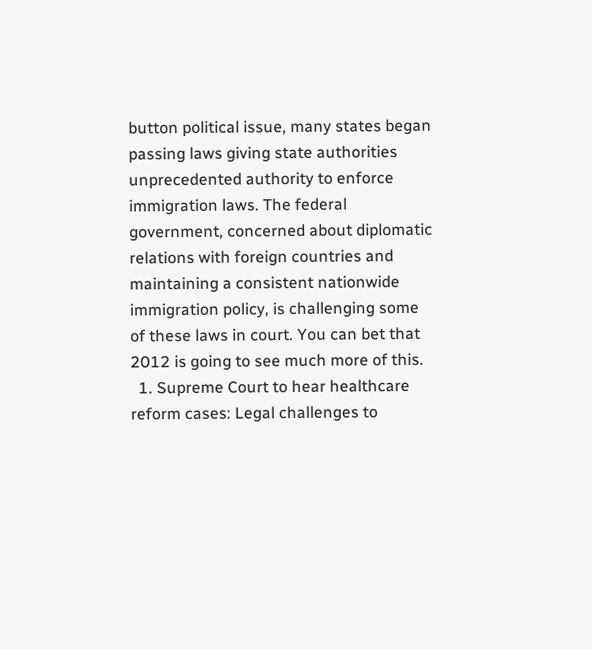button political issue, many states began passing laws giving state authorities unprecedented authority to enforce immigration laws. The federal government, concerned about diplomatic relations with foreign countries and maintaining a consistent nationwide immigration policy, is challenging some of these laws in court. You can bet that 2012 is going to see much more of this.
  1. Supreme Court to hear healthcare reform cases: Legal challenges to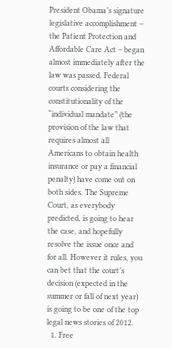President Obama’s signature legislative accomplishment – the Patient Protection and Affordable Care Act – began almost immediately after the law was passed. Federal courts considering the constitutionality of the “individual mandate” (the provision of the law that requires almost all Americans to obtain health insurance or pay a financial penalty) have come out on both sides. The Supreme Court, as everybody predicted, is going to hear the case, and hopefully resolve the issue once and for all. However it rules, you can bet that the court’s decision (expected in the summer or fall of next year) is going to be one of the top legal news stories of 2012.
  1. Free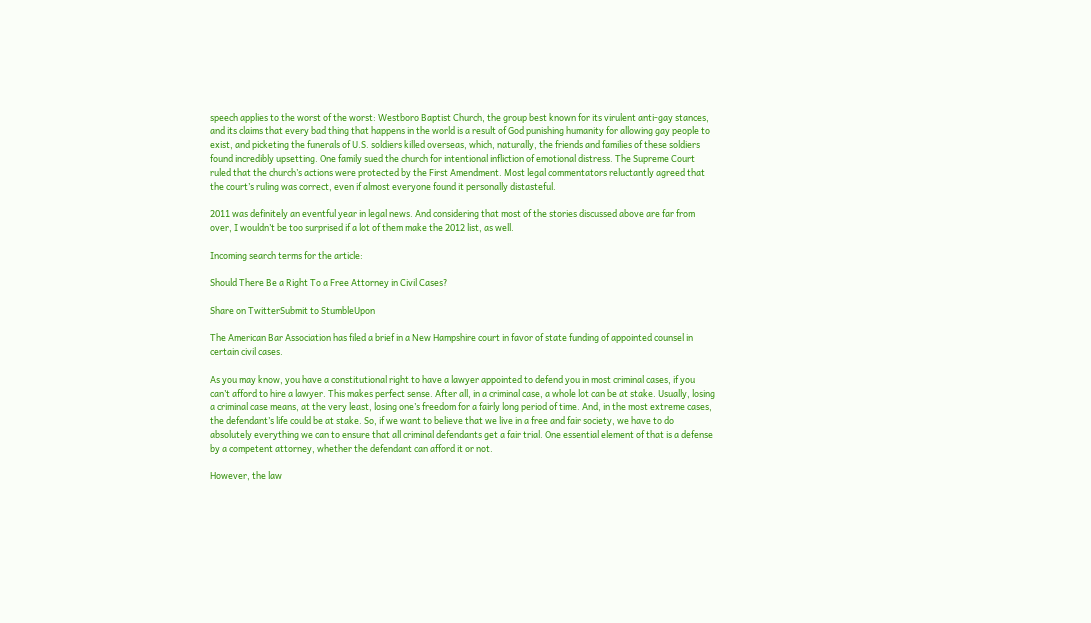speech applies to the worst of the worst: Westboro Baptist Church, the group best known for its virulent anti-gay stances, and its claims that every bad thing that happens in the world is a result of God punishing humanity for allowing gay people to exist, and picketing the funerals of U.S. soldiers killed overseas, which, naturally, the friends and families of these soldiers found incredibly upsetting. One family sued the church for intentional infliction of emotional distress. The Supreme Court ruled that the church’s actions were protected by the First Amendment. Most legal commentators reluctantly agreed that the court’s ruling was correct, even if almost everyone found it personally distasteful.

2011 was definitely an eventful year in legal news. And considering that most of the stories discussed above are far from over, I wouldn’t be too surprised if a lot of them make the 2012 list, as well.

Incoming search terms for the article:

Should There Be a Right To a Free Attorney in Civil Cases?

Share on TwitterSubmit to StumbleUpon

The American Bar Association has filed a brief in a New Hampshire court in favor of state funding of appointed counsel in certain civil cases.

As you may know, you have a constitutional right to have a lawyer appointed to defend you in most criminal cases, if you can’t afford to hire a lawyer. This makes perfect sense. After all, in a criminal case, a whole lot can be at stake. Usually, losing a criminal case means, at the very least, losing one’s freedom for a fairly long period of time. And, in the most extreme cases, the defendant’s life could be at stake. So, if we want to believe that we live in a free and fair society, we have to do absolutely everything we can to ensure that all criminal defendants get a fair trial. One essential element of that is a defense by a competent attorney, whether the defendant can afford it or not.

However, the law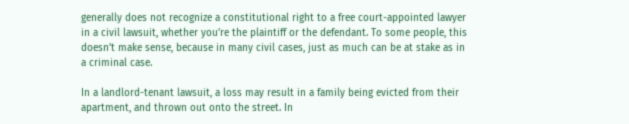generally does not recognize a constitutional right to a free court-appointed lawyer in a civil lawsuit, whether you’re the plaintiff or the defendant. To some people, this doesn’t make sense, because in many civil cases, just as much can be at stake as in a criminal case.

In a landlord-tenant lawsuit, a loss may result in a family being evicted from their apartment, and thrown out onto the street. In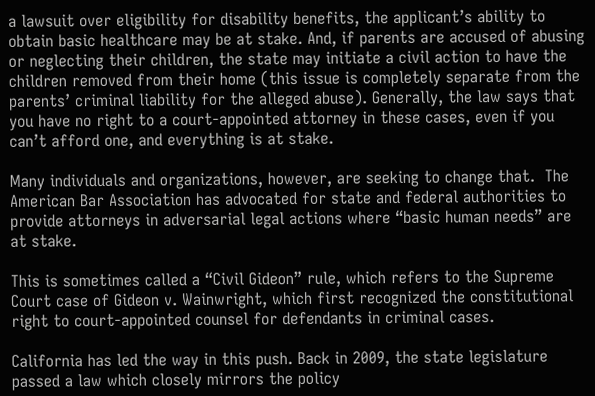a lawsuit over eligibility for disability benefits, the applicant’s ability to obtain basic healthcare may be at stake. And, if parents are accused of abusing or neglecting their children, the state may initiate a civil action to have the children removed from their home (this issue is completely separate from the parents’ criminal liability for the alleged abuse). Generally, the law says that you have no right to a court-appointed attorney in these cases, even if you can’t afford one, and everything is at stake.

Many individuals and organizations, however, are seeking to change that.  The American Bar Association has advocated for state and federal authorities to provide attorneys in adversarial legal actions where “basic human needs” are at stake.

This is sometimes called a “Civil Gideon” rule, which refers to the Supreme Court case of Gideon v. Wainwright, which first recognized the constitutional right to court-appointed counsel for defendants in criminal cases.

California has led the way in this push. Back in 2009, the state legislature passed a law which closely mirrors the policy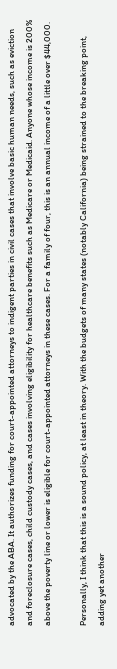advocated by the ABA. It authorizes funding for court-appointed attorneys to indigent parties in civil cases that involve basic human needs, such as eviction and foreclosure cases, child custody cases, and cases involving eligibility for healthcare benefits such as Medicare or Medicaid. Anyone whose income is 200% above the poverty line or lower is eligible for court-appointed attorneys in these cases. For a family of four, this is an annual income of a little over $44,000.

Personally, I think that this is a sound policy, at least in theory. With the budgets of many states (notably California) being strained to the breaking point, adding yet another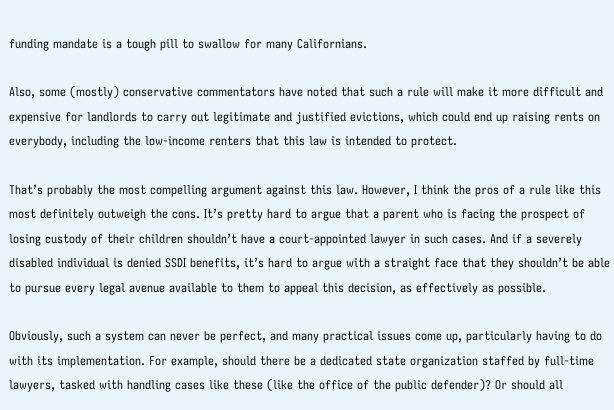funding mandate is a tough pill to swallow for many Californians.

Also, some (mostly) conservative commentators have noted that such a rule will make it more difficult and expensive for landlords to carry out legitimate and justified evictions, which could end up raising rents on everybody, including the low-income renters that this law is intended to protect.

That’s probably the most compelling argument against this law. However, I think the pros of a rule like this most definitely outweigh the cons. It’s pretty hard to argue that a parent who is facing the prospect of losing custody of their children shouldn’t have a court-appointed lawyer in such cases. And if a severely disabled individual is denied SSDI benefits, it’s hard to argue with a straight face that they shouldn’t be able to pursue every legal avenue available to them to appeal this decision, as effectively as possible.

Obviously, such a system can never be perfect, and many practical issues come up, particularly having to do with its implementation. For example, should there be a dedicated state organization staffed by full-time lawyers, tasked with handling cases like these (like the office of the public defender)? Or should all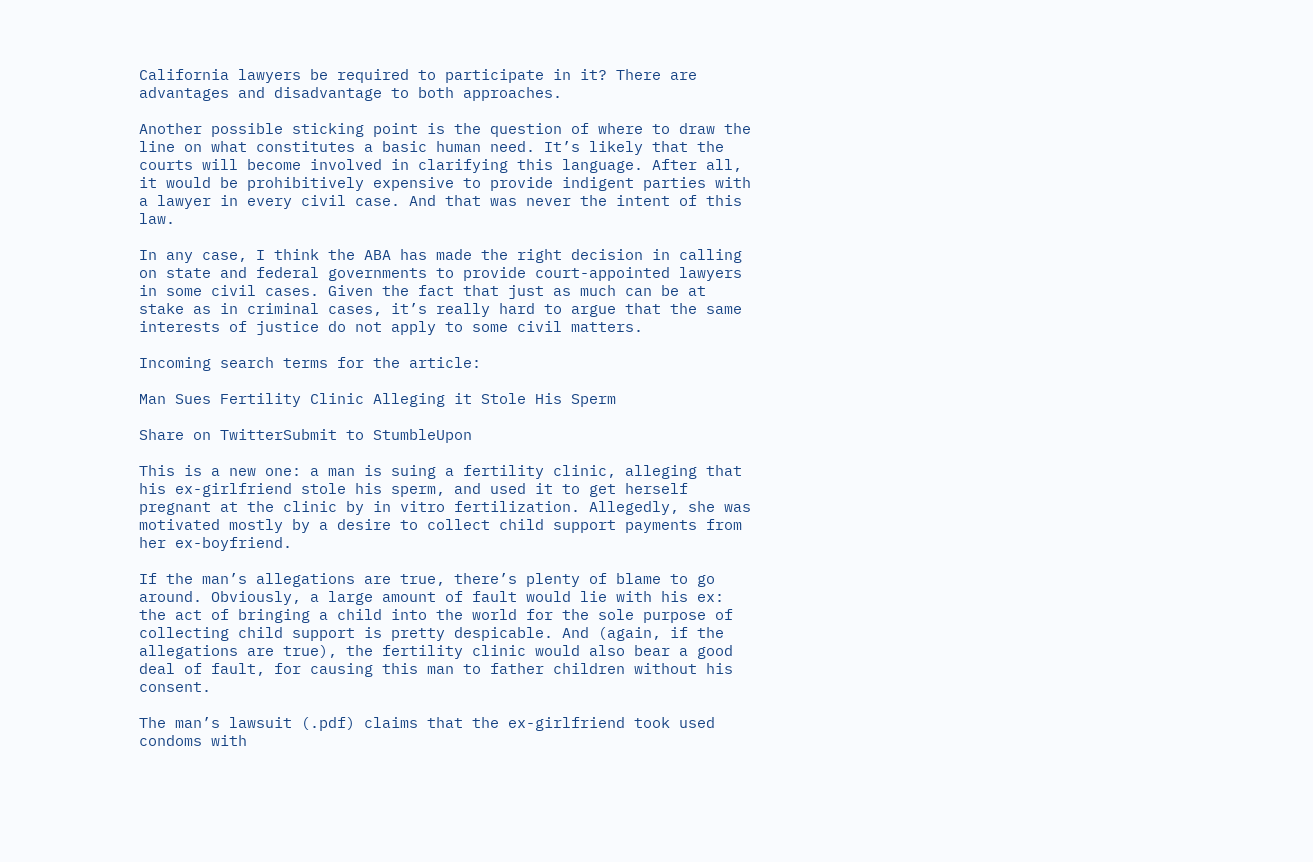California lawyers be required to participate in it? There are advantages and disadvantage to both approaches.

Another possible sticking point is the question of where to draw the line on what constitutes a basic human need. It’s likely that the courts will become involved in clarifying this language. After all, it would be prohibitively expensive to provide indigent parties with a lawyer in every civil case. And that was never the intent of this law.

In any case, I think the ABA has made the right decision in calling on state and federal governments to provide court-appointed lawyers in some civil cases. Given the fact that just as much can be at stake as in criminal cases, it’s really hard to argue that the same interests of justice do not apply to some civil matters.

Incoming search terms for the article:

Man Sues Fertility Clinic Alleging it Stole His Sperm

Share on TwitterSubmit to StumbleUpon

This is a new one: a man is suing a fertility clinic, alleging that his ex-girlfriend stole his sperm, and used it to get herself pregnant at the clinic by in vitro fertilization. Allegedly, she was motivated mostly by a desire to collect child support payments from her ex-boyfriend.

If the man’s allegations are true, there’s plenty of blame to go around. Obviously, a large amount of fault would lie with his ex: the act of bringing a child into the world for the sole purpose of collecting child support is pretty despicable. And (again, if the allegations are true), the fertility clinic would also bear a good deal of fault, for causing this man to father children without his consent.

The man’s lawsuit (.pdf) claims that the ex-girlfriend took used condoms with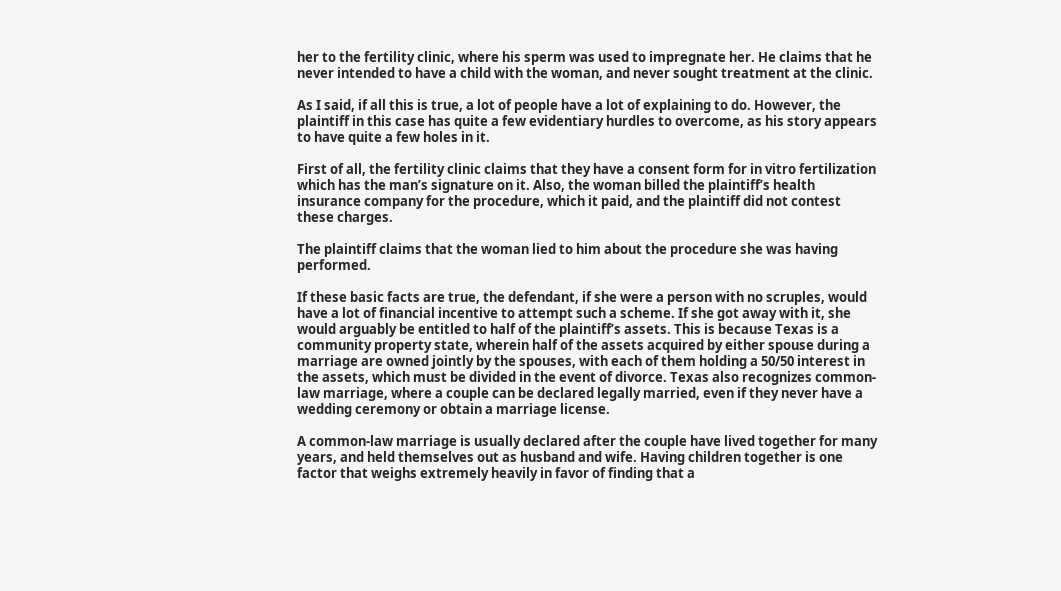her to the fertility clinic, where his sperm was used to impregnate her. He claims that he never intended to have a child with the woman, and never sought treatment at the clinic.

As I said, if all this is true, a lot of people have a lot of explaining to do. However, the plaintiff in this case has quite a few evidentiary hurdles to overcome, as his story appears to have quite a few holes in it.

First of all, the fertility clinic claims that they have a consent form for in vitro fertilization which has the man’s signature on it. Also, the woman billed the plaintiff’s health insurance company for the procedure, which it paid, and the plaintiff did not contest these charges.

The plaintiff claims that the woman lied to him about the procedure she was having performed.

If these basic facts are true, the defendant, if she were a person with no scruples, would have a lot of financial incentive to attempt such a scheme. If she got away with it, she would arguably be entitled to half of the plaintiff’s assets. This is because Texas is a community property state, wherein half of the assets acquired by either spouse during a marriage are owned jointly by the spouses, with each of them holding a 50/50 interest in the assets, which must be divided in the event of divorce. Texas also recognizes common-law marriage, where a couple can be declared legally married, even if they never have a wedding ceremony or obtain a marriage license.

A common-law marriage is usually declared after the couple have lived together for many years, and held themselves out as husband and wife. Having children together is one factor that weighs extremely heavily in favor of finding that a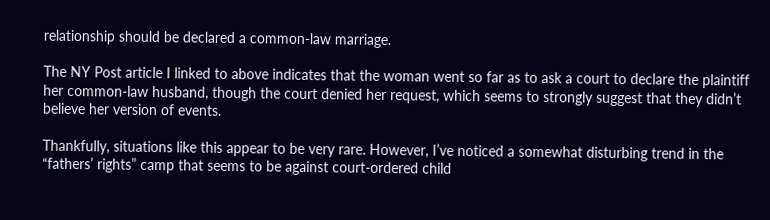relationship should be declared a common-law marriage.

The NY Post article I linked to above indicates that the woman went so far as to ask a court to declare the plaintiff her common-law husband, though the court denied her request, which seems to strongly suggest that they didn’t believe her version of events.

Thankfully, situations like this appear to be very rare. However, I’ve noticed a somewhat disturbing trend in the “fathers’ rights” camp that seems to be against court-ordered child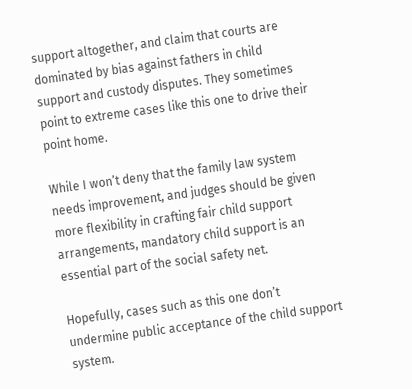support altogether, and claim that courts are dominated by bias against fathers in child support and custody disputes. They sometimes point to extreme cases like this one to drive their point home.

While I won’t deny that the family law system needs improvement, and judges should be given more flexibility in crafting fair child support arrangements, mandatory child support is an essential part of the social safety net.

Hopefully, cases such as this one don’t undermine public acceptance of the child support system.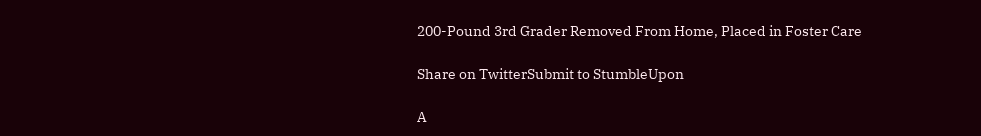200-Pound 3rd Grader Removed From Home, Placed in Foster Care

Share on TwitterSubmit to StumbleUpon

A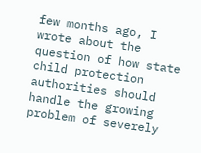few months ago, I wrote about the question of how state child protection authorities should handle the growing problem of severely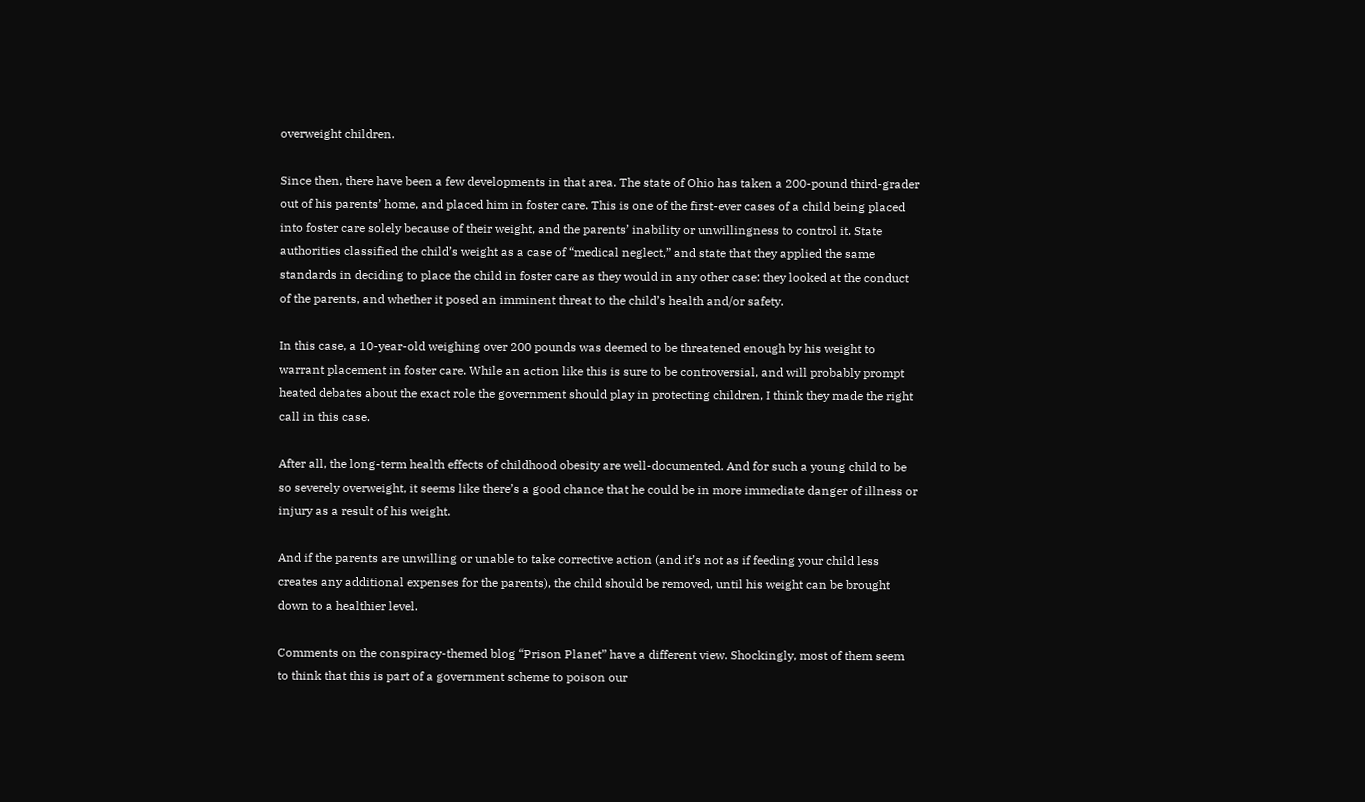overweight children.

Since then, there have been a few developments in that area. The state of Ohio has taken a 200-pound third-grader out of his parents’ home, and placed him in foster care. This is one of the first-ever cases of a child being placed into foster care solely because of their weight, and the parents’ inability or unwillingness to control it. State authorities classified the child’s weight as a case of “medical neglect,” and state that they applied the same standards in deciding to place the child in foster care as they would in any other case: they looked at the conduct of the parents, and whether it posed an imminent threat to the child’s health and/or safety.

In this case, a 10-year-old weighing over 200 pounds was deemed to be threatened enough by his weight to warrant placement in foster care. While an action like this is sure to be controversial, and will probably prompt heated debates about the exact role the government should play in protecting children, I think they made the right call in this case.

After all, the long-term health effects of childhood obesity are well-documented. And for such a young child to be so severely overweight, it seems like there’s a good chance that he could be in more immediate danger of illness or injury as a result of his weight.

And if the parents are unwilling or unable to take corrective action (and it’s not as if feeding your child less creates any additional expenses for the parents), the child should be removed, until his weight can be brought down to a healthier level.

Comments on the conspiracy-themed blog “Prison Planet” have a different view. Shockingly, most of them seem to think that this is part of a government scheme to poison our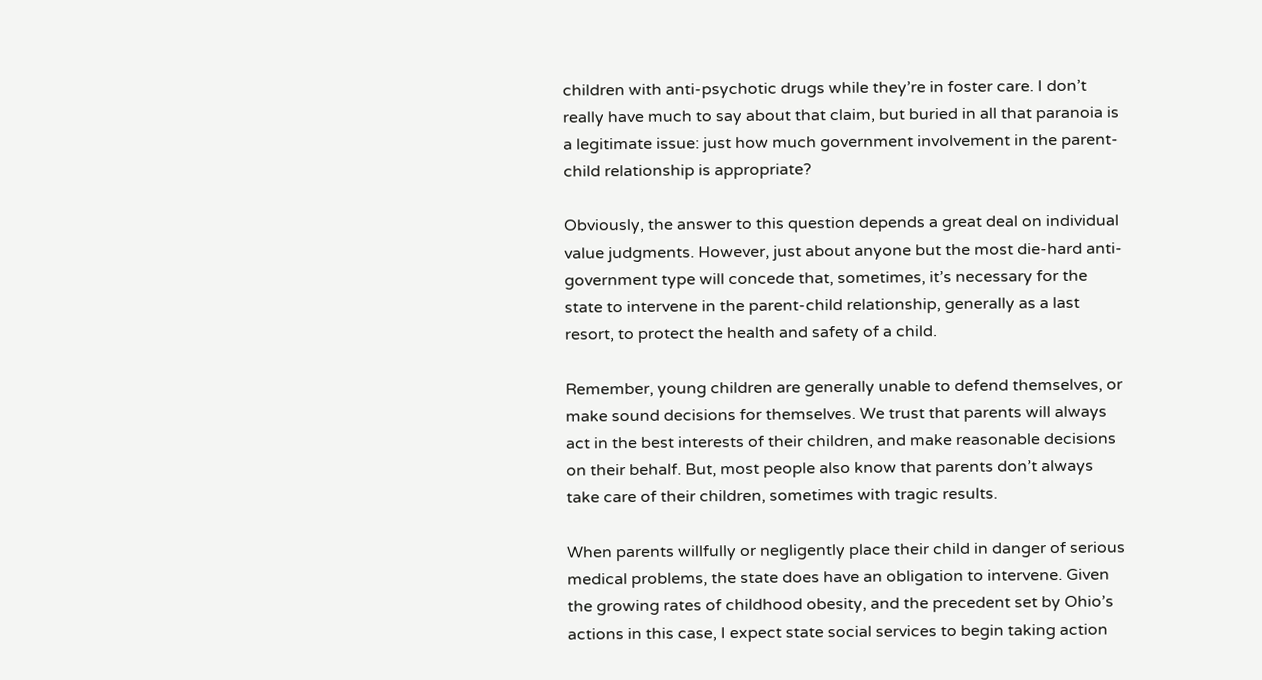children with anti-psychotic drugs while they’re in foster care. I don’t really have much to say about that claim, but buried in all that paranoia is a legitimate issue: just how much government involvement in the parent-child relationship is appropriate?

Obviously, the answer to this question depends a great deal on individual value judgments. However, just about anyone but the most die-hard anti-government type will concede that, sometimes, it’s necessary for the state to intervene in the parent-child relationship, generally as a last resort, to protect the health and safety of a child.

Remember, young children are generally unable to defend themselves, or make sound decisions for themselves. We trust that parents will always act in the best interests of their children, and make reasonable decisions on their behalf. But, most people also know that parents don’t always take care of their children, sometimes with tragic results.

When parents willfully or negligently place their child in danger of serious medical problems, the state does have an obligation to intervene. Given the growing rates of childhood obesity, and the precedent set by Ohio’s actions in this case, I expect state social services to begin taking action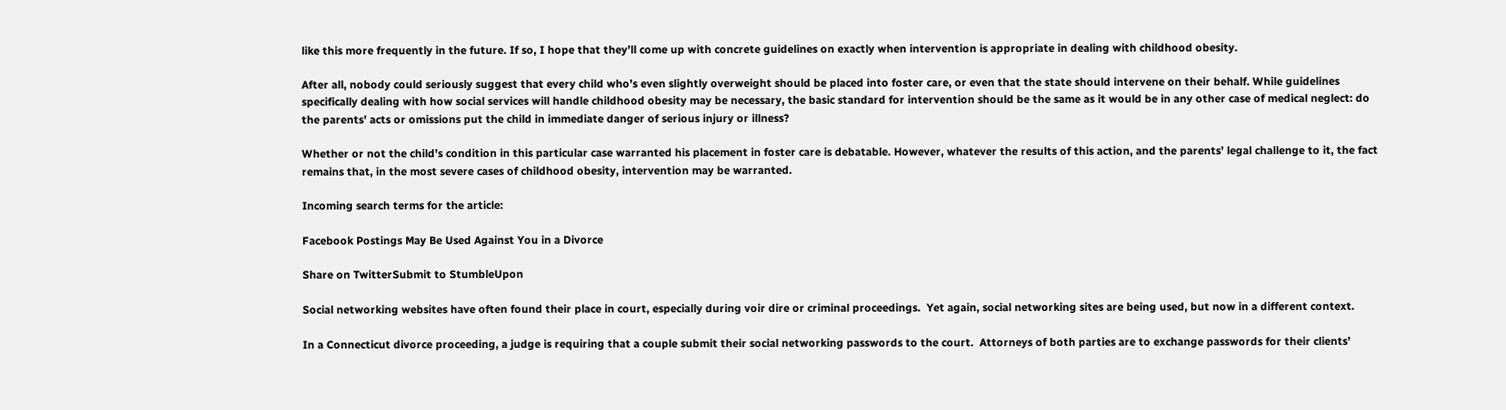like this more frequently in the future. If so, I hope that they’ll come up with concrete guidelines on exactly when intervention is appropriate in dealing with childhood obesity.

After all, nobody could seriously suggest that every child who’s even slightly overweight should be placed into foster care, or even that the state should intervene on their behalf. While guidelines specifically dealing with how social services will handle childhood obesity may be necessary, the basic standard for intervention should be the same as it would be in any other case of medical neglect: do the parents’ acts or omissions put the child in immediate danger of serious injury or illness?

Whether or not the child’s condition in this particular case warranted his placement in foster care is debatable. However, whatever the results of this action, and the parents’ legal challenge to it, the fact remains that, in the most severe cases of childhood obesity, intervention may be warranted.

Incoming search terms for the article:

Facebook Postings May Be Used Against You in a Divorce

Share on TwitterSubmit to StumbleUpon

Social networking websites have often found their place in court, especially during voir dire or criminal proceedings.  Yet again, social networking sites are being used, but now in a different context.

In a Connecticut divorce proceeding, a judge is requiring that a couple submit their social networking passwords to the court.  Attorneys of both parties are to exchange passwords for their clients’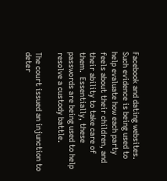Facebook and dating websites.  Such evidence is being used to help evaluate how each party feels about their children, and their ability to take care of them.  Essentially, these passwords are being used to help resolve a custody battle.

The court issued an injunction to deter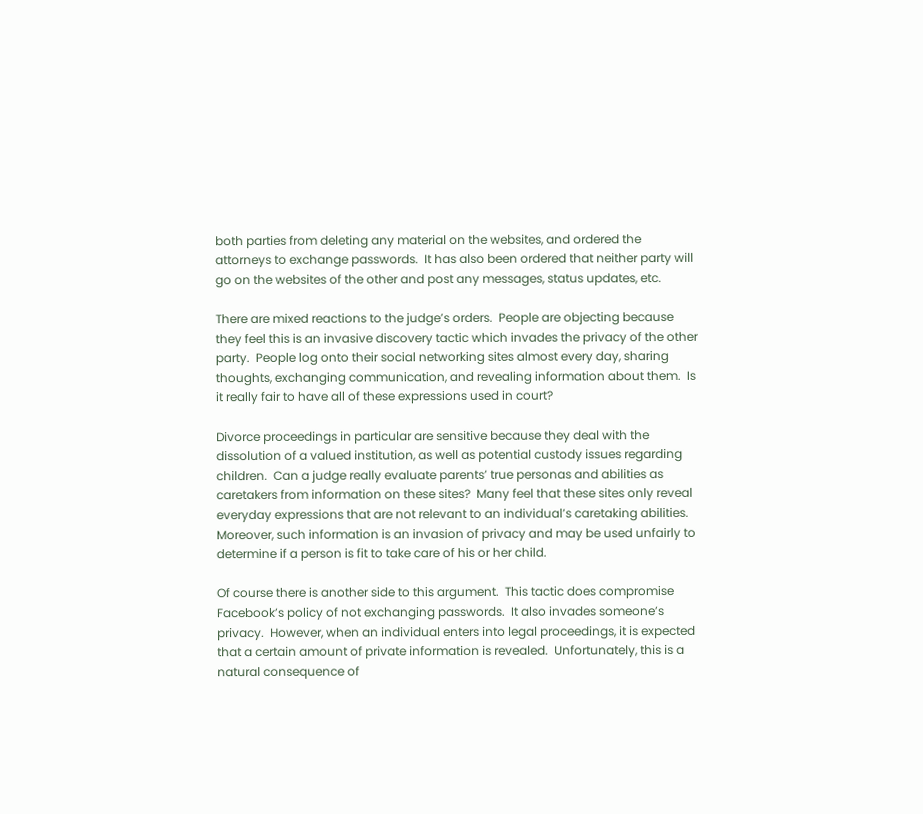both parties from deleting any material on the websites, and ordered the attorneys to exchange passwords.  It has also been ordered that neither party will go on the websites of the other and post any messages, status updates, etc.

There are mixed reactions to the judge’s orders.  People are objecting because they feel this is an invasive discovery tactic which invades the privacy of the other party.  People log onto their social networking sites almost every day, sharing thoughts, exchanging communication, and revealing information about them.  Is it really fair to have all of these expressions used in court?

Divorce proceedings in particular are sensitive because they deal with the dissolution of a valued institution, as well as potential custody issues regarding children.  Can a judge really evaluate parents’ true personas and abilities as caretakers from information on these sites?  Many feel that these sites only reveal everyday expressions that are not relevant to an individual’s caretaking abilities.  Moreover, such information is an invasion of privacy and may be used unfairly to determine if a person is fit to take care of his or her child.

Of course there is another side to this argument.  This tactic does compromise Facebook’s policy of not exchanging passwords.  It also invades someone’s privacy.  However, when an individual enters into legal proceedings, it is expected that a certain amount of private information is revealed.  Unfortunately, this is a natural consequence of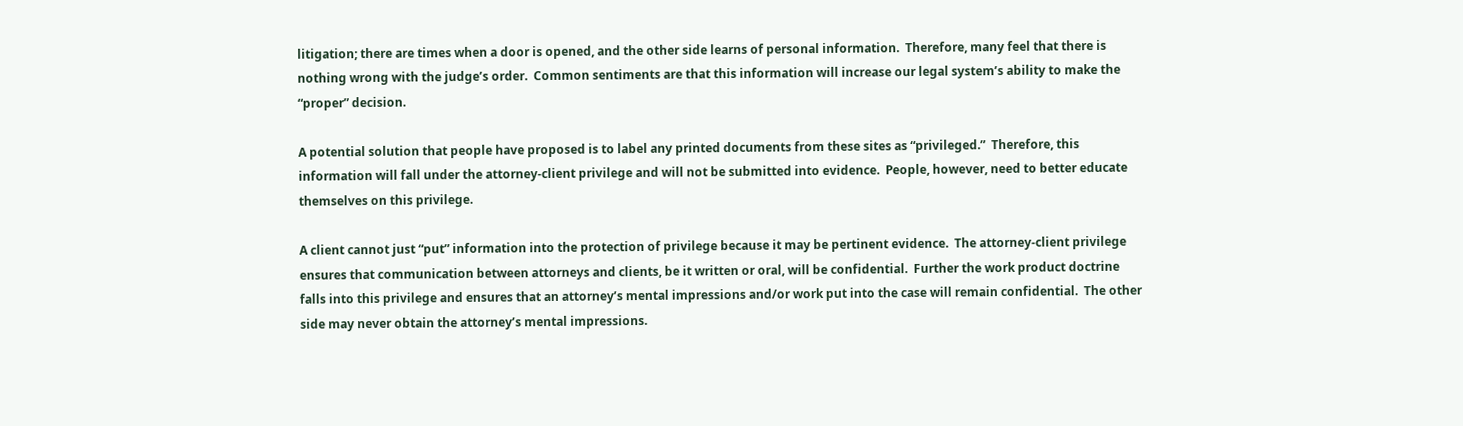litigation; there are times when a door is opened, and the other side learns of personal information.  Therefore, many feel that there is nothing wrong with the judge’s order.  Common sentiments are that this information will increase our legal system’s ability to make the “proper” decision.

A potential solution that people have proposed is to label any printed documents from these sites as “privileged.”  Therefore, this information will fall under the attorney-client privilege and will not be submitted into evidence.  People, however, need to better educate themselves on this privilege.

A client cannot just “put” information into the protection of privilege because it may be pertinent evidence.  The attorney-client privilege ensures that communication between attorneys and clients, be it written or oral, will be confidential.  Further the work product doctrine falls into this privilege and ensures that an attorney’s mental impressions and/or work put into the case will remain confidential.  The other side may never obtain the attorney’s mental impressions.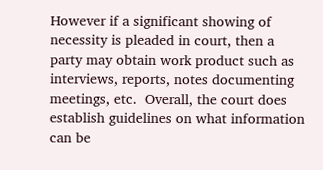However if a significant showing of necessity is pleaded in court, then a party may obtain work product such as interviews, reports, notes documenting meetings, etc.  Overall, the court does establish guidelines on what information can be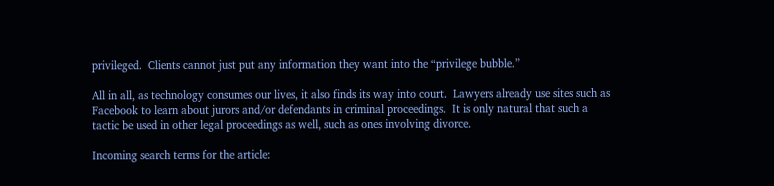privileged.  Clients cannot just put any information they want into the “privilege bubble.”

All in all, as technology consumes our lives, it also finds its way into court.  Lawyers already use sites such as Facebook to learn about jurors and/or defendants in criminal proceedings.  It is only natural that such a tactic be used in other legal proceedings as well, such as ones involving divorce.

Incoming search terms for the article: